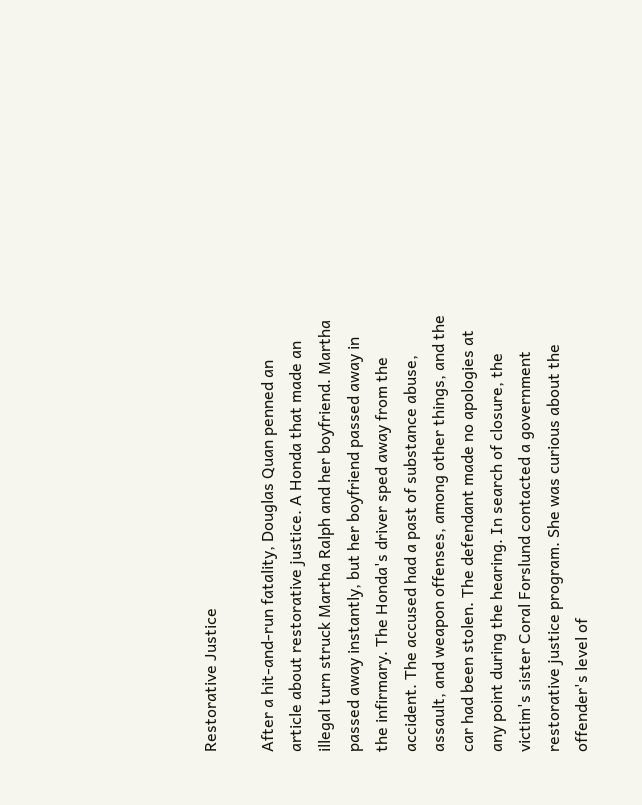Restorative Justice

After a hit-and-run fatality, Douglas Quan penned an article about restorative justice. A Honda that made an illegal turn struck Martha Ralph and her boyfriend. Martha passed away instantly, but her boyfriend passed away in the infirmary. The Honda's driver sped away from the accident. The accused had a past of substance abuse, assault, and weapon offenses, among other things, and the car had been stolen. The defendant made no apologies at any point during the hearing. In search of closure, the victim's sister Coral Forslund contacted a government restorative justice program. She was curious about the offender's level of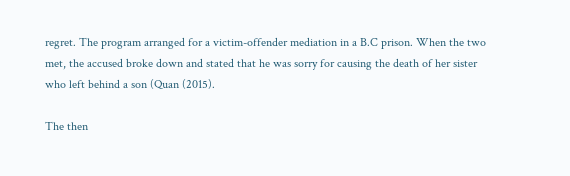regret. The program arranged for a victim-offender mediation in a B.C prison. When the two met, the accused broke down and stated that he was sorry for causing the death of her sister who left behind a son (Quan (2015).

The then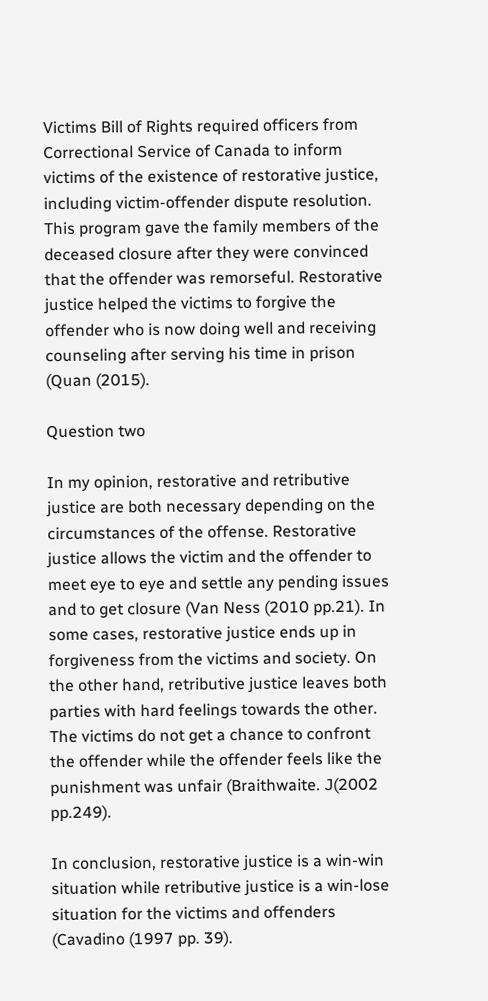Victims Bill of Rights required officers from Correctional Service of Canada to inform victims of the existence of restorative justice, including victim-offender dispute resolution. This program gave the family members of the deceased closure after they were convinced that the offender was remorseful. Restorative justice helped the victims to forgive the offender who is now doing well and receiving counseling after serving his time in prison (Quan (2015).

Question two

In my opinion, restorative and retributive justice are both necessary depending on the circumstances of the offense. Restorative justice allows the victim and the offender to meet eye to eye and settle any pending issues and to get closure (Van Ness (2010 pp.21). In some cases, restorative justice ends up in forgiveness from the victims and society. On the other hand, retributive justice leaves both parties with hard feelings towards the other. The victims do not get a chance to confront the offender while the offender feels like the punishment was unfair (Braithwaite. J(2002 pp.249).

In conclusion, restorative justice is a win-win situation while retributive justice is a win-lose situation for the victims and offenders (Cavadino (1997 pp. 39).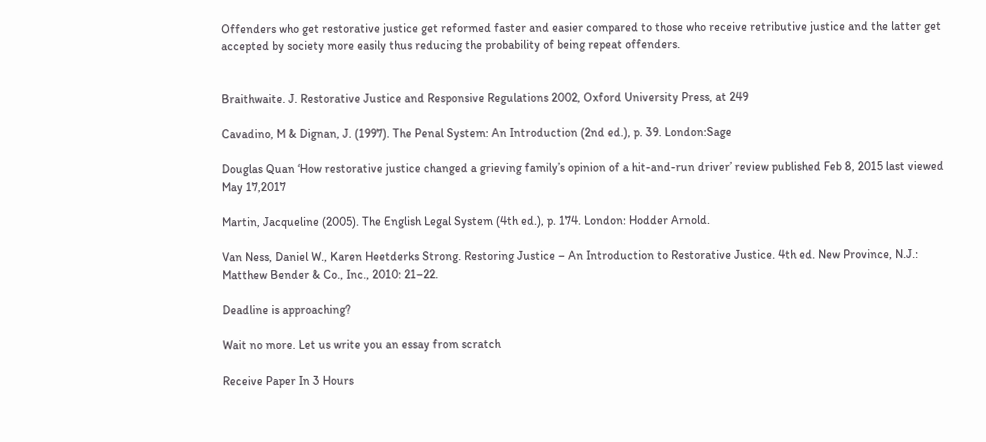Offenders who get restorative justice get reformed faster and easier compared to those who receive retributive justice and the latter get accepted by society more easily thus reducing the probability of being repeat offenders.


Braithwaite. J. Restorative Justice and Responsive Regulations 2002, Oxford University Press, at 249

Cavadino, M & Dignan, J. (1997). The Penal System: An Introduction (2nd ed.), p. 39. London:Sage

Douglas Quan ‘How restorative justice changed a grieving family’s opinion of a hit-and-run driver’ review published Feb 8, 2015 last viewed May 17,2017

Martin, Jacqueline (2005). The English Legal System (4th ed.), p. 174. London: Hodder Arnold.

Van Ness, Daniel W., Karen Heetderks Strong. Restoring Justice – An Introduction to Restorative Justice. 4th ed. New Province, N.J.: Matthew Bender & Co., Inc., 2010: 21–22.

Deadline is approaching?

Wait no more. Let us write you an essay from scratch

Receive Paper In 3 Hours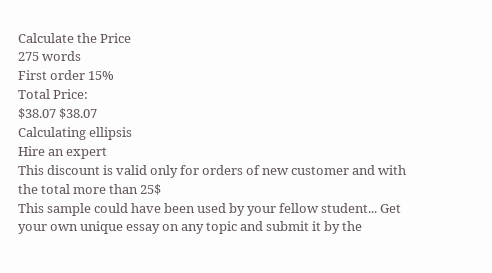Calculate the Price
275 words
First order 15%
Total Price:
$38.07 $38.07
Calculating ellipsis
Hire an expert
This discount is valid only for orders of new customer and with the total more than 25$
This sample could have been used by your fellow student... Get your own unique essay on any topic and submit it by the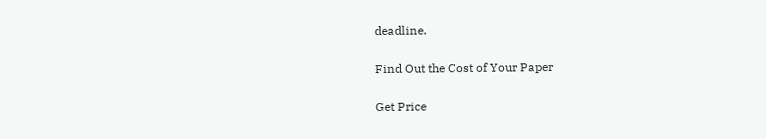deadline.

Find Out the Cost of Your Paper

Get Price